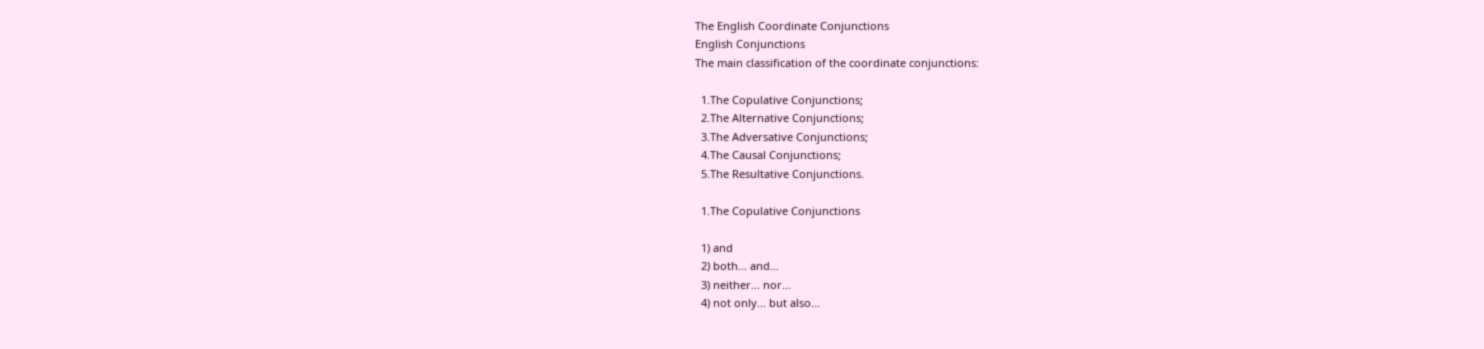The English Coordinate Conjunctions
English Conjunctions
The main classification of the coordinate conjunctions:

  1.The Copulative Conjunctions;
  2.The Alternative Conjunctions;
  3.The Adversative Conjunctions;
  4.The Causal Conjunctions;
  5.The Resultative Conjunctions.

  1.The Copulative Conjunctions

  1) and
  2) both... and...
  3) neither... nor...
  4) not only... but also...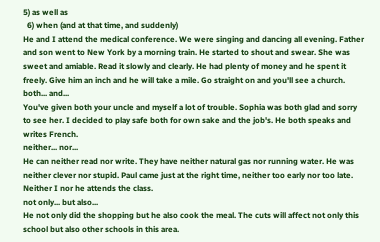5) as well as
  6) when (and at that time, and suddenly)
He and I attend the medical conference. We were singing and dancing all evening. Father and son went to New York by a morning train. He started to shout and swear. She was sweet and amiable. Read it slowly and clearly. He had plenty of money and he spent it freely. Give him an inch and he will take a mile. Go straight on and you'll see a church.
both... and...
You've given both your uncle and myself a lot of trouble. Sophia was both glad and sorry to see her. I decided to play safe both for own sake and the job's. He both speaks and writes French.
neither... nor...
He can neither read nor write. They have neither natural gas nor running water. He was neither clever nor stupid. Paul came just at the right time, neither too early nor too late. Neither I nor he attends the class.
not only... but also...
He not only did the shopping but he also cook the meal. The cuts will affect not only this school but also other schools in this area.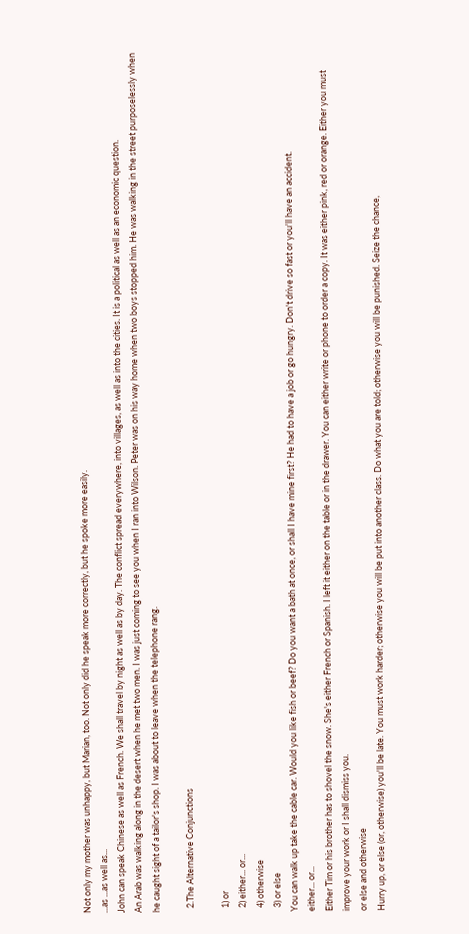Not only my mother was unhappy, but Marian, too. Not only did he speak more correctly, but he spoke more easily.
...as ...as well as...
John can speak Chinese as well as French. We shall travel by night as well as by day. The conflict spread everywhere, into villages, as well as into the cities. It is a political as well as an economic question.
An Arab was walking along in the desert when he met two men. I was just coming to see you when I ran into Wilson. Peter was on his way home when two boys stopped him. He was walking in the street purposelessly when he caught sight of a tailor's shop. I was about to leave when the telephone rang.

  2.The Alternative Conjunctions

  1) or
  2) either... or...
  4) otherwise
  3) or else
You can walk up take the cable car. Would you like fish or beef? Do you want a bath at once, or shall I have mine first? He had to have a job or go hungry. Don't drive so fast or you'll have an accident.
either... or...
Either Tim or his brother has to shovel the snow. She's either French or Spanish. I left it either on the table or in the drawer. You can either write or phone to order a copy. It was either pink, red or orange. Either you must improve your work or I shall dismiss you.
or else and otherwise
Hurry up, or else (or, otherwise) you'll be late. You must work harder; otherwise you will be put into another class. Do what you are told; otherwise you will be punished. Seize the chance,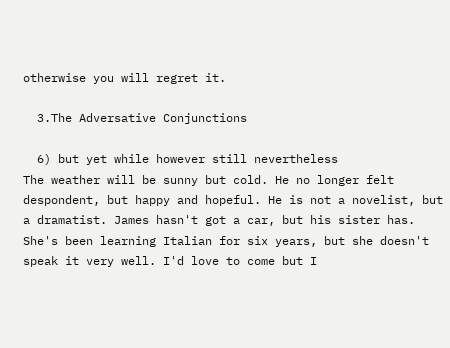otherwise you will regret it.

  3.The Adversative Conjunctions

  6) but yet while however still nevertheless
The weather will be sunny but cold. He no longer felt despondent, but happy and hopeful. He is not a novelist, but a dramatist. James hasn't got a car, but his sister has. She's been learning Italian for six years, but she doesn't speak it very well. I'd love to come but I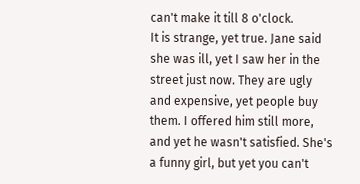can't make it till 8 o'clock.
It is strange, yet true. Jane said she was ill, yet I saw her in the street just now. They are ugly and expensive, yet people buy them. I offered him still more, and yet he wasn't satisfied. She's a funny girl, but yet you can't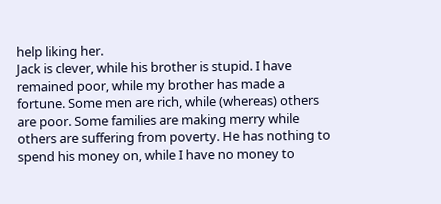help liking her.
Jack is clever, while his brother is stupid. I have remained poor, while my brother has made a fortune. Some men are rich, while (whereas) others are poor. Some families are making merry while others are suffering from poverty. He has nothing to spend his money on, while I have no money to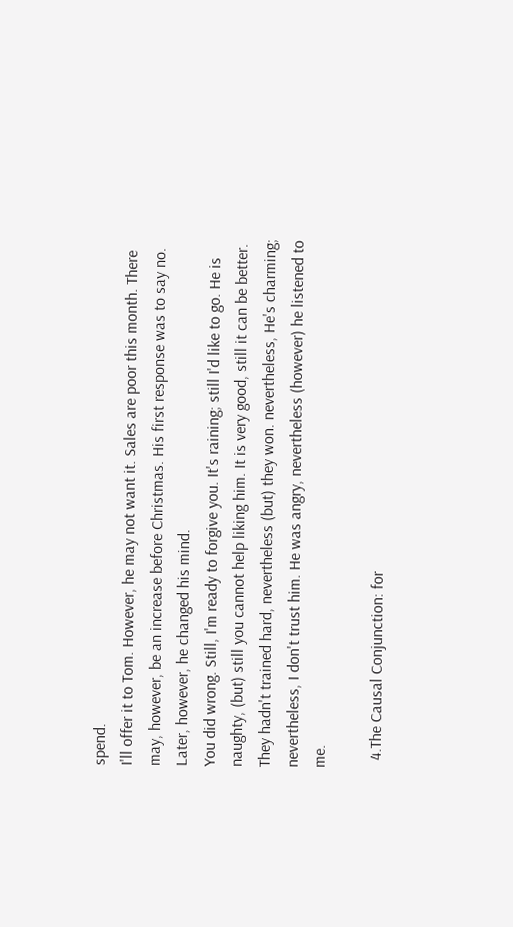spend.
I'll offer it to Tom. However, he may not want it. Sales are poor this month. There may, however, be an increase before Christmas. His first response was to say no. Later, however, he changed his mind.
You did wrong. Still, I'm ready to forgive you. It's raining; still I'd like to go. He is naughty, (but) still you cannot help liking him. It is very good, still it can be better.
They hadn't trained hard, nevertheless (but) they won. nevertheless, He's charming; nevertheless, I don't trust him. He was angry, nevertheless (however) he listened to me.

  4.The Causal Conjunction: for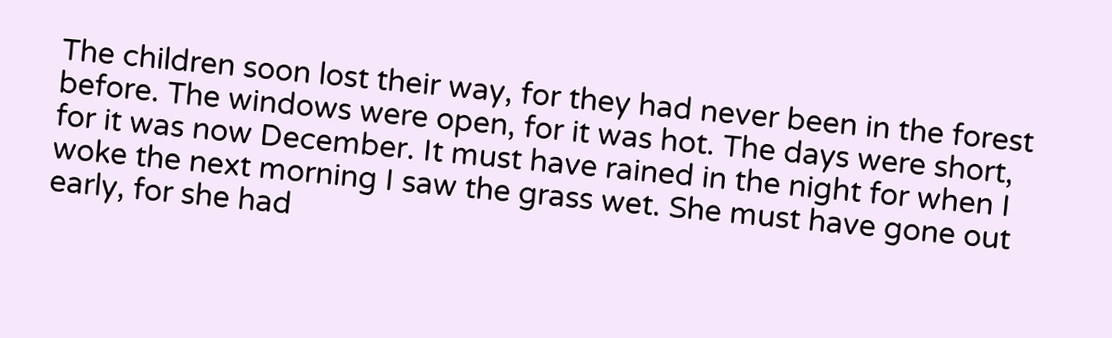The children soon lost their way, for they had never been in the forest before. The windows were open, for it was hot. The days were short, for it was now December. It must have rained in the night for when I woke the next morning I saw the grass wet. She must have gone out early, for she had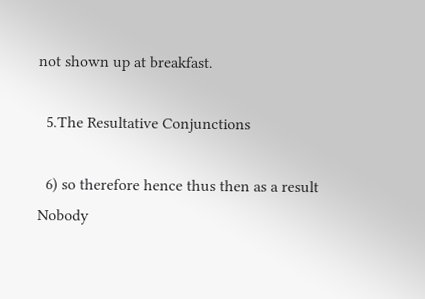not shown up at breakfast.

  5.The Resultative Conjunctions

  6) so therefore hence thus then as a result
Nobody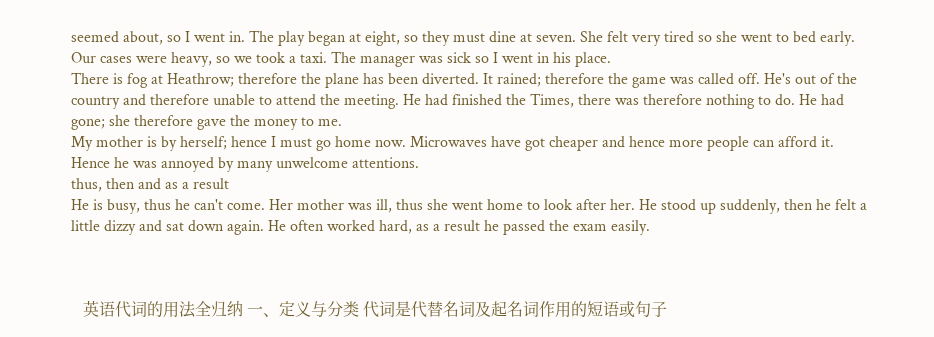seemed about, so I went in. The play began at eight, so they must dine at seven. She felt very tired so she went to bed early. Our cases were heavy, so we took a taxi. The manager was sick so I went in his place.
There is fog at Heathrow; therefore the plane has been diverted. It rained; therefore the game was called off. He's out of the country and therefore unable to attend the meeting. He had finished the Times, there was therefore nothing to do. He had gone; she therefore gave the money to me.
My mother is by herself; hence I must go home now. Microwaves have got cheaper and hence more people can afford it. Hence he was annoyed by many unwelcome attentions.
thus, then and as a result
He is busy, thus he can't come. Her mother was ill, thus she went home to look after her. He stood up suddenly, then he felt a little dizzy and sat down again. He often worked hard, as a result he passed the exam easily.



   英语代词的用法全归纳 一、定义与分类 代词是代替名词及起名词作用的短语或句子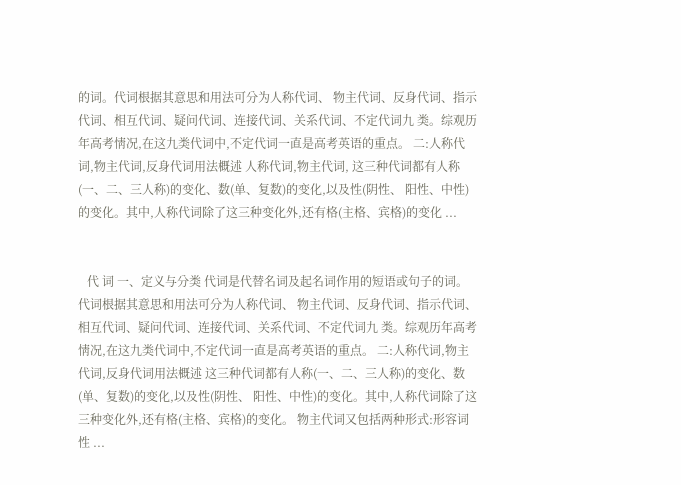的词。代词根据其意思和用法可分为人称代词、 物主代词、反身代词、指示代词、相互代词、疑问代词、连接代词、关系代词、不定代词九 类。综观历年高考情况,在这九类代词中,不定代词一直是高考英语的重点。 二:人称代词,物主代词,反身代词用法概述 人称代词,物主代词, 这三种代词都有人称(一、二、三人称)的变化、数(单、复数)的变化,以及性(阴性、 阳性、中性)的变化。其中,人称代词除了这三种变化外,还有格(主格、宾格)的变化 ...


   代 词 一、定义与分类 代词是代替名词及起名词作用的短语或句子的词。代词根据其意思和用法可分为人称代词、 物主代词、反身代词、指示代词、相互代词、疑问代词、连接代词、关系代词、不定代词九 类。综观历年高考情况,在这九类代词中,不定代词一直是高考英语的重点。 二:人称代词,物主代词,反身代词用法概述 这三种代词都有人称(一、二、三人称)的变化、数(单、复数)的变化,以及性(阴性、 阳性、中性)的变化。其中,人称代词除了这三种变化外,还有格(主格、宾格)的变化。 物主代词又包括两种形式:形容词性 ...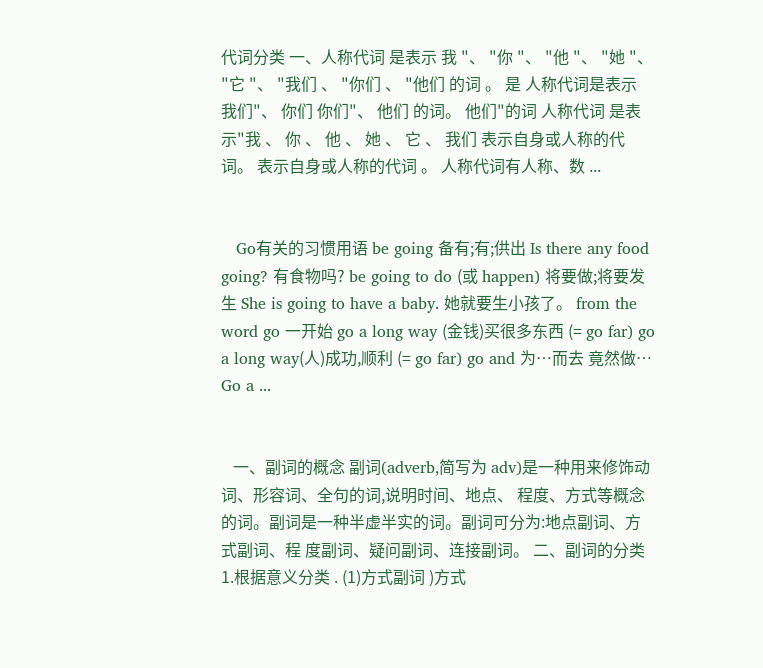代词分类 一、人称代词 是表示 我 "、 "你 "、 "他 "、 "她 "、 "它 "、 "我们 、 "你们 、 "他们 的词 。 是 人称代词是表示 我们"、 你们 你们"、 他们 的词。 他们"的词 人称代词 是表示"我 、 你 、 他 、 她 、 它 、 我们 表示自身或人称的代词。 表示自身或人称的代词 。 人称代词有人称、数 ...


   Go有关的习惯用语 be going 备有;有;供出 Is there any food going? 有食物吗? be going to do (或 happen) 将要做;将要发生 She is going to have a baby. 她就要生小孩了。 from the word go 一开始 go a long way (金钱)买很多东西 (= go far) go a long way(人)成功,顺利 (= go far) go and 为…而去 竟然做… Go a ...


   一、副词的概念 副词(adverb,简写为 adv)是一种用来修饰动词、形容词、全句的词,说明时间、地点、 程度、方式等概念的词。副词是一种半虚半实的词。副词可分为:地点副词、方式副词、程 度副词、疑问副词、连接副词。 二、副词的分类 1.根据意义分类 . (1)方式副词 )方式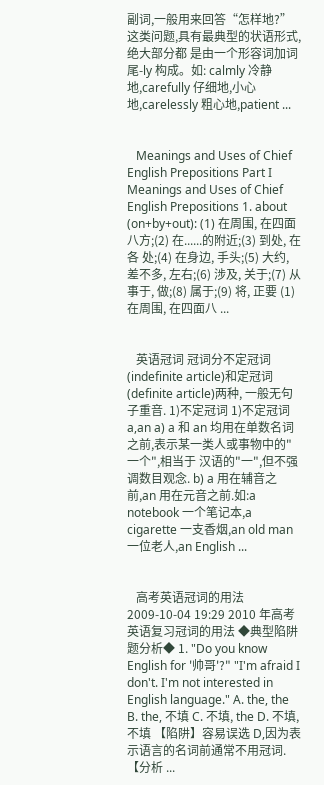副词,一般用来回答“怎样地?”这类问题,具有最典型的状语形式,绝大部分都 是由一个形容词加词尾-ly 构成。如: calmly 冷静地,carefully 仔细地,小心地,carelessly 粗心地,patient ...


   Meanings and Uses of Chief English Prepositions Part I Meanings and Uses of Chief English Prepositions 1. about (on+by+out): (1) 在周围, 在四面八方;(2) 在......的附近;(3) 到处, 在各 处;(4) 在身边, 手头;(5) 大约, 差不多, 左右;(6) 涉及, 关于;(7) 从事于, 做;(8) 属于;(9) 将, 正要 (1) 在周围, 在四面八 ...


   英语冠词 冠词分不定冠词(indefinite article)和定冠词(definite article)两种, 一般无句子重音. 1)不定冠词 1)不定冠词 a,an a) a 和 an 均用在单数名词之前,表示某一类人或事物中的"一个",相当于 汉语的"一",但不强调数目观念. b) a 用在辅音之前,an 用在元音之前.如:a notebook 一个笔记本,a cigarette 一支香烟,an old man 一位老人,an English ...


   高考英语冠词的用法 2009-10-04 19:29 2010 年高考英语复习冠词的用法 ◆典型陷阱题分析◆ 1. "Do you know English for '帅哥'?" "I'm afraid I don't. I'm not interested in English language." A. the, the B. the, 不填 C. 不填, the D. 不填, 不填 【陷阱】容易误选 D,因为表示语言的名词前通常不用冠词. 【分析 ...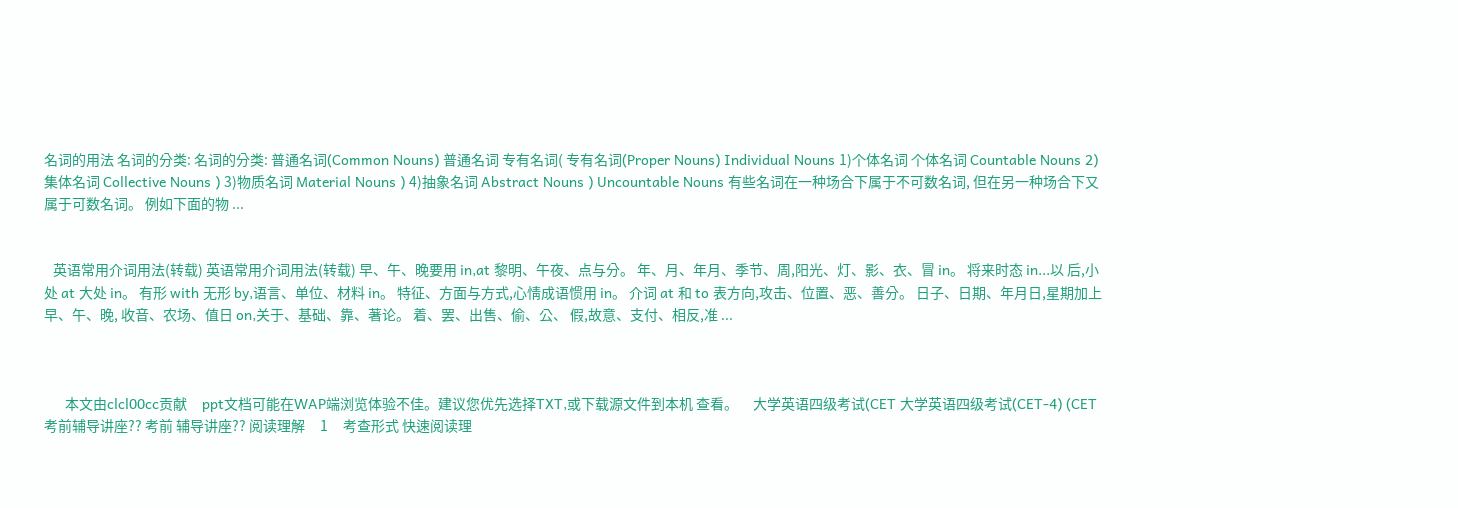名词的用法 名词的分类: 名词的分类: 普通名词(Common Nouns) 普通名词 专有名词( 专有名词(Proper Nouns) Individual Nouns 1)个体名词 个体名词 Countable Nouns 2)集体名词 Collective Nouns ) 3)物质名词 Material Nouns ) 4)抽象名词 Abstract Nouns ) Uncountable Nouns 有些名词在一种场合下属于不可数名词, 但在另一种场合下又属于可数名词。 例如下面的物 ...


   英语常用介词用法(转载) 英语常用介词用法(转载) 早、午、晚要用 in,at 黎明、午夜、点与分。 年、月、年月、季节、周,阳光、灯、影、衣、冒 in。 将来时态 in...以 后,小处 at 大处 in。 有形 with 无形 by,语言、单位、材料 in。 特征、方面与方式,心情成语惯用 in。 介词 at 和 to 表方向,攻击、位置、恶、善分。 日子、日期、年月日,星期加上早、午、晚, 收音、农场、值日 on,关于、基础、靠、著论。 着、罢、出售、偷、公、 假,故意、支付、相反,准 ...



       本文由clcl00cc贡献     ppt文档可能在WAP端浏览体验不佳。建议您优先选择TXT,或下载源文件到本机 查看。     大学英语四级考试(CET 大学英语四级考试(CET-4) (CET考前辅导讲座?? 考前 辅导讲座?? 阅读理解     1     考查形式 快速阅读理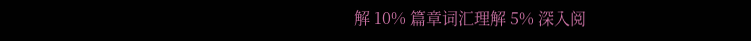解 10% 篇章词汇理解 5% 深入阅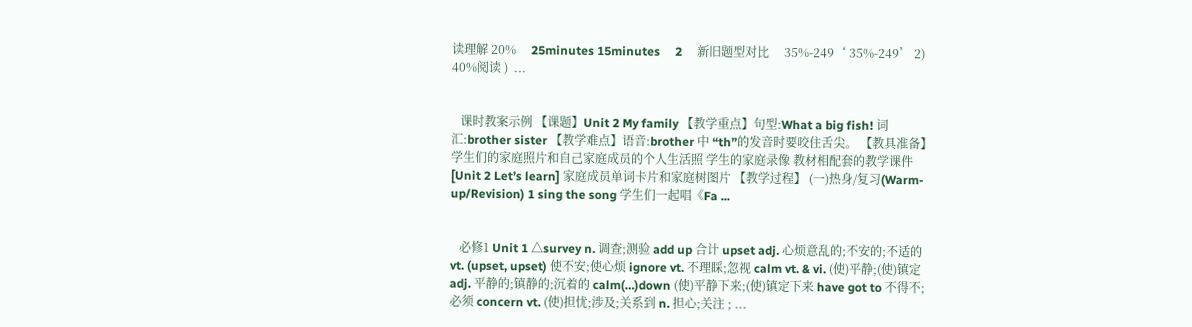读理解 20%     25minutes 15minutes     2     新旧题型对比     35%-249‘ 35%-249’ 2) 40%阅读 )  ...


   课时教案示例 【课题】Unit 2 My family 【教学重点】句型:What a big fish! 词汇:brother sister 【教学难点】语音:brother 中 “th”的发音时要咬住舌尖。 【教具准备】 学生们的家庭照片和自己家庭成员的个人生活照 学生的家庭录像 教材相配套的教学课件[Unit 2 Let’s learn] 家庭成员单词卡片和家庭树图片 【教学过程】 (一)热身/复习(Warm-up/Revision) 1 sing the song 学生们一起唱《Fa ...


   必修1 Unit 1 △survey n. 调查;测验 add up 合计 upset adj. 心烦意乱的;不安的;不适的 vt. (upset, upset) 使不安;使心烦 ignore vt. 不理睬;忽视 calm vt. & vi. (使)平静;(使)镇定 adj. 平静的;镇静的;沉着的 calm(…)down (使)平静下来;(使)镇定下来 have got to 不得不;必须 concern vt. (使)担忧;涉及;关系到 n. 担心;关注 ; ...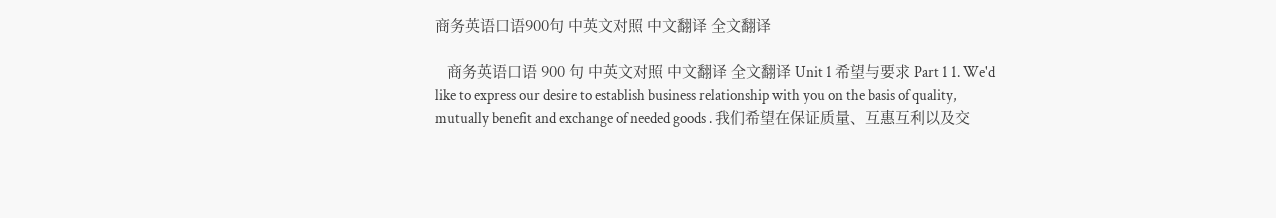商务英语口语900句 中英文对照 中文翻译 全文翻译

   商务英语口语 900 句 中英文对照 中文翻译 全文翻译 Unit 1 希望与要求 Part 1 1. We'd like to express our desire to establish business relationship with you on the basis of quality, mutually benefit and exchange of needed goods . 我们希望在保证质量、互惠互利以及交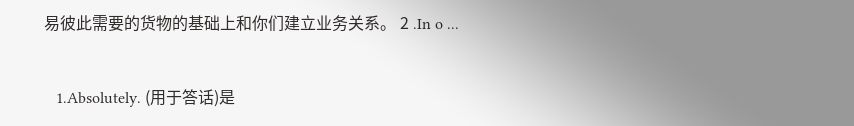易彼此需要的货物的基础上和你们建立业务关系。 2 .In o ...


   1.Absolutely. (用于答话)是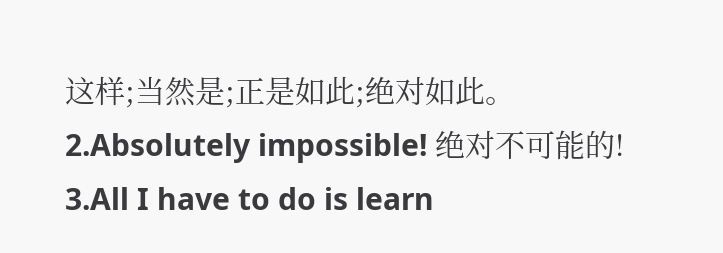这样;当然是;正是如此;绝对如此。 2.Absolutely impossible! 绝对不可能的! 3.All I have to do is learn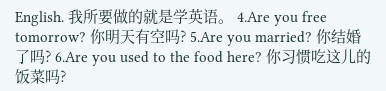English. 我所要做的就是学英语。 4.Are you free tomorrow? 你明天有空吗? 5.Are you married? 你结婚了吗? 6.Are you used to the food here? 你习惯吃这儿的饭菜吗?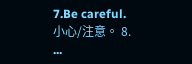7.Be careful. 小心/注意。 8. ...